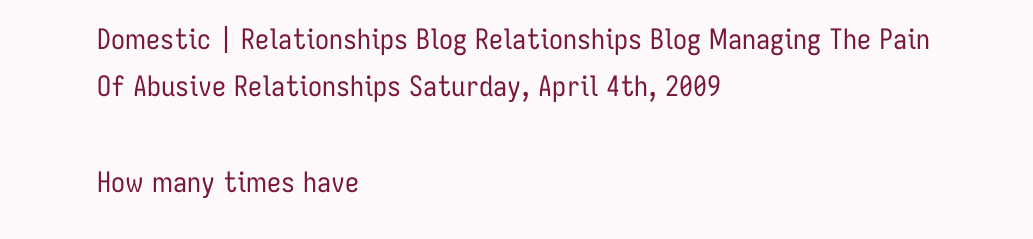Domestic | Relationships Blog Relationships Blog Managing The Pain Of Abusive Relationships Saturday, April 4th, 2009

How many times have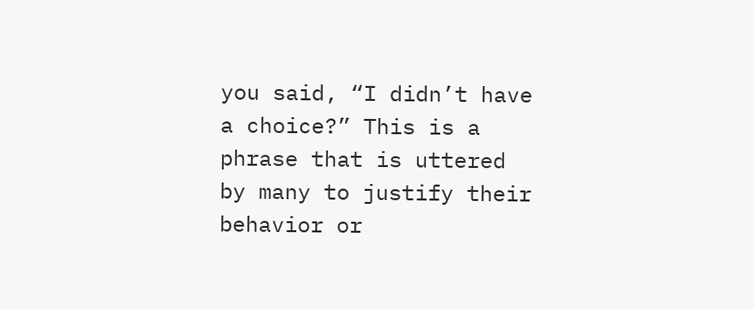you said, “I didn’t have a choice?” This is a phrase that is uttered by many to justify their behavior or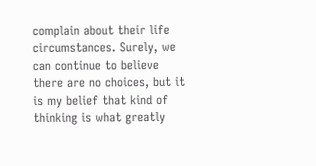complain about their life circumstances. Surely, we can continue to believe there are no choices, but it is my belief that kind of thinking is what greatly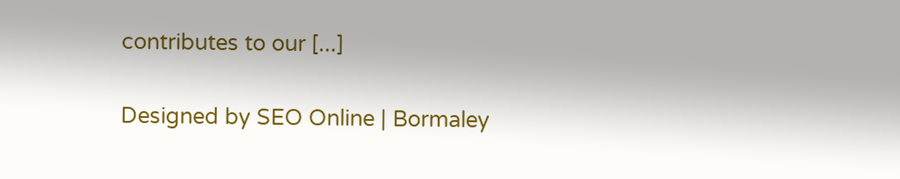contributes to our [...]

Designed by SEO Online | Bormaley